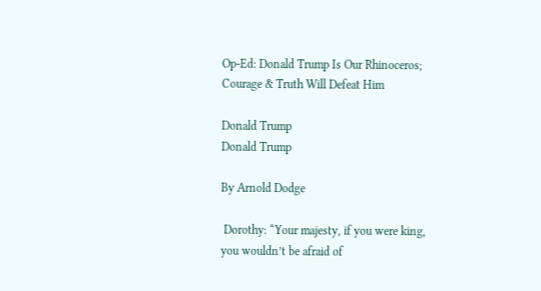Op-Ed: Donald Trump Is Our Rhinoceros; Courage & Truth Will Defeat Him

Donald Trump
Donald Trump

By Arnold Dodge

 Dorothy: “Your majesty, if you were king, you wouldn’t be afraid of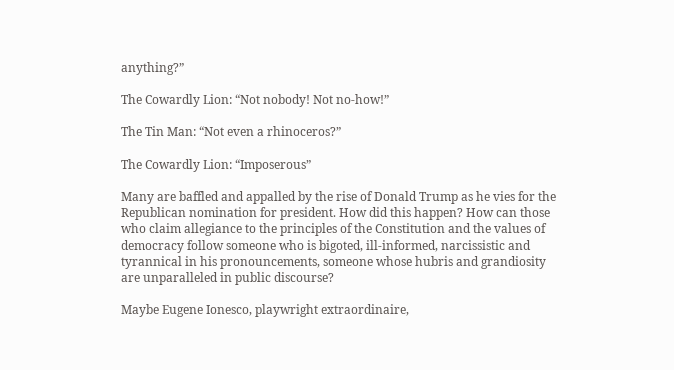anything?”

The Cowardly Lion: “Not nobody! Not no-how!”

The Tin Man: “Not even a rhinoceros?”

The Cowardly Lion: “Imposerous”

Many are baffled and appalled by the rise of Donald Trump as he vies for the Republican nomination for president. How did this happen? How can those who claim allegiance to the principles of the Constitution and the values of democracy follow someone who is bigoted, ill-informed, narcissistic and tyrannical in his pronouncements, someone whose hubris and grandiosity are unparalleled in public discourse?

Maybe Eugene Ionesco, playwright extraordinaire,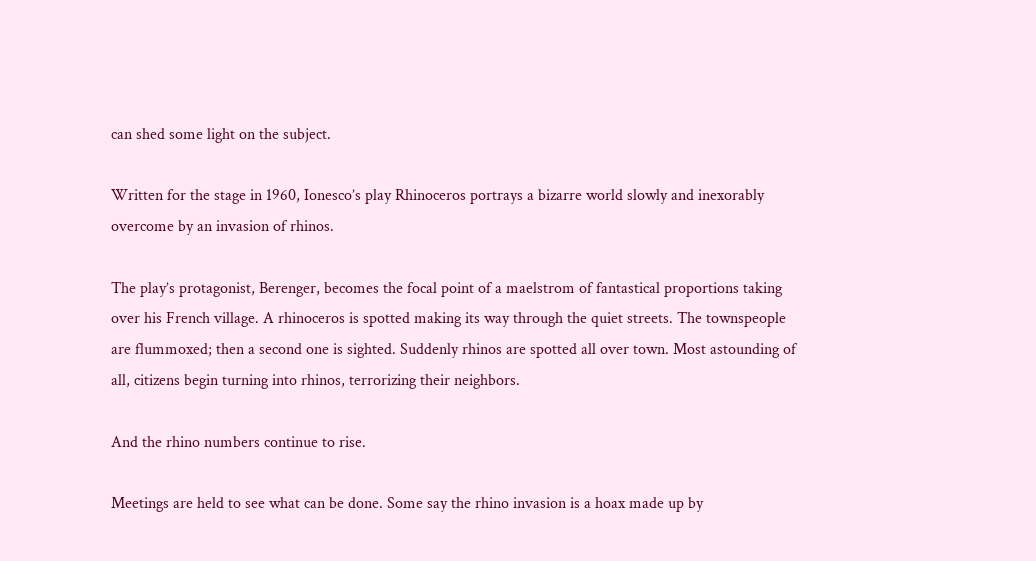can shed some light on the subject.

Written for the stage in 1960, Ionesco’s play Rhinoceros portrays a bizarre world slowly and inexorably overcome by an invasion of rhinos.

The play’s protagonist, Berenger, becomes the focal point of a maelstrom of fantastical proportions taking over his French village. A rhinoceros is spotted making its way through the quiet streets. The townspeople are flummoxed; then a second one is sighted. Suddenly rhinos are spotted all over town. Most astounding of all, citizens begin turning into rhinos, terrorizing their neighbors.

And the rhino numbers continue to rise.

Meetings are held to see what can be done. Some say the rhino invasion is a hoax made up by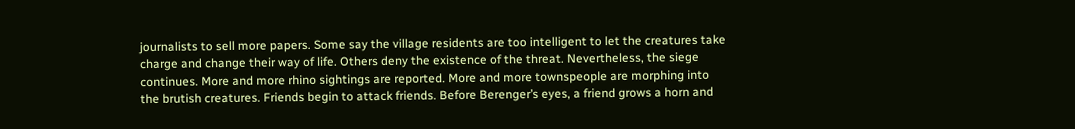journalists to sell more papers. Some say the village residents are too intelligent to let the creatures take charge and change their way of life. Others deny the existence of the threat. Nevertheless, the siege continues. More and more rhino sightings are reported. More and more townspeople are morphing into the brutish creatures. Friends begin to attack friends. Before Berenger’s eyes, a friend grows a horn and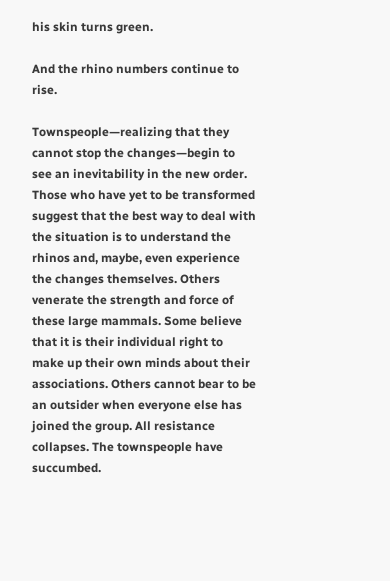his skin turns green.

And the rhino numbers continue to rise.

Townspeople—realizing that they cannot stop the changes—begin to see an inevitability in the new order. Those who have yet to be transformed suggest that the best way to deal with the situation is to understand the rhinos and, maybe, even experience the changes themselves. Others venerate the strength and force of these large mammals. Some believe that it is their individual right to make up their own minds about their associations. Others cannot bear to be an outsider when everyone else has joined the group. All resistance collapses. The townspeople have succumbed.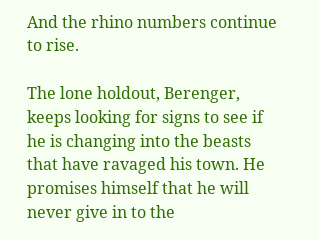And the rhino numbers continue to rise.

The lone holdout, Berenger, keeps looking for signs to see if he is changing into the beasts that have ravaged his town. He promises himself that he will never give in to the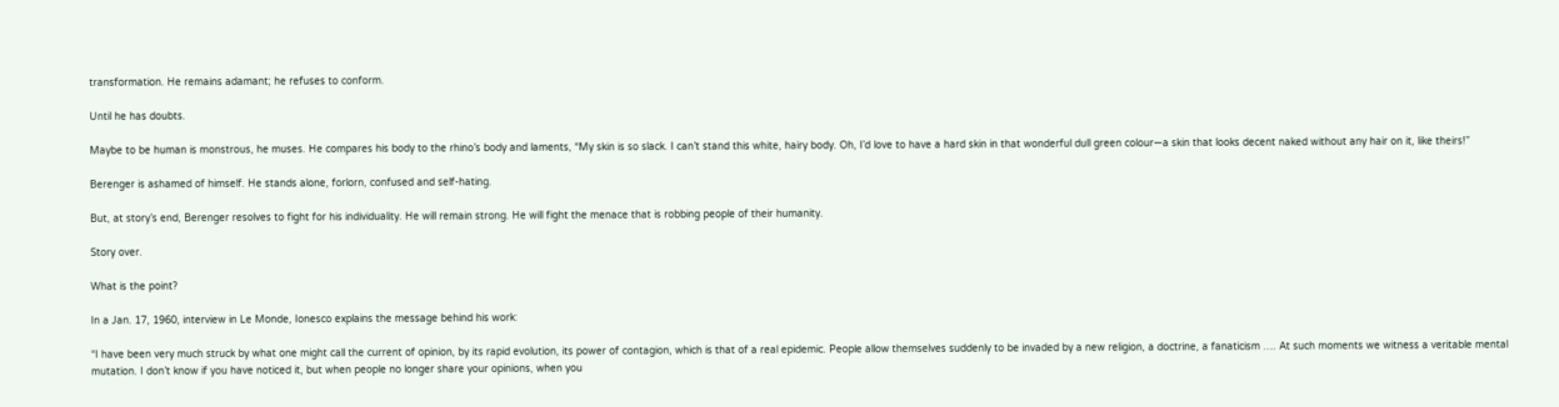transformation. He remains adamant; he refuses to conform.

Until he has doubts.

Maybe to be human is monstrous, he muses. He compares his body to the rhino’s body and laments, “My skin is so slack. I can’t stand this white, hairy body. Oh, I’d love to have a hard skin in that wonderful dull green colour—a skin that looks decent naked without any hair on it, like theirs!”

Berenger is ashamed of himself. He stands alone, forlorn, confused and self-hating.

But, at story’s end, Berenger resolves to fight for his individuality. He will remain strong. He will fight the menace that is robbing people of their humanity.

Story over.

What is the point?

In a Jan. 17, 1960, interview in Le Monde, Ionesco explains the message behind his work:

“I have been very much struck by what one might call the current of opinion, by its rapid evolution, its power of contagion, which is that of a real epidemic. People allow themselves suddenly to be invaded by a new religion, a doctrine, a fanaticism …. At such moments we witness a veritable mental mutation. I don’t know if you have noticed it, but when people no longer share your opinions, when you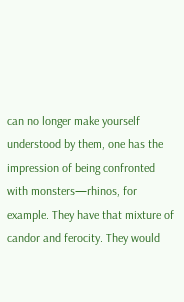can no longer make yourself understood by them, one has the impression of being confronted with monsters—rhinos, for example. They have that mixture of candor and ferocity. They would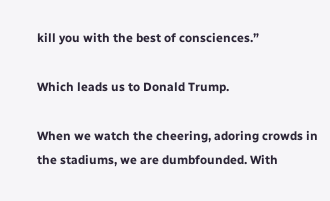kill you with the best of consciences.”

Which leads us to Donald Trump.

When we watch the cheering, adoring crowds in the stadiums, we are dumbfounded. With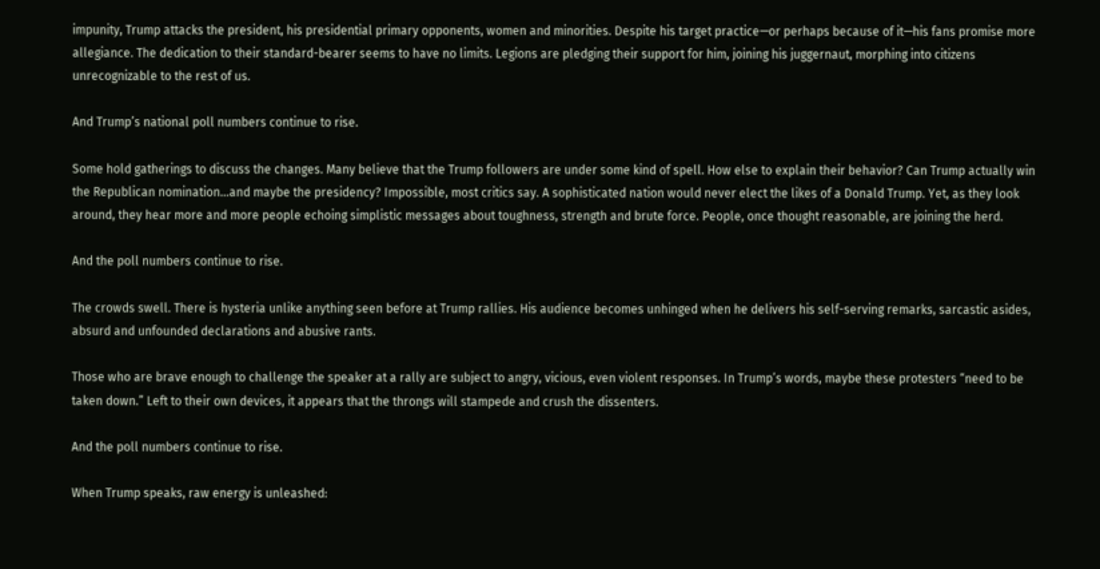impunity, Trump attacks the president, his presidential primary opponents, women and minorities. Despite his target practice—or perhaps because of it—his fans promise more allegiance. The dedication to their standard-bearer seems to have no limits. Legions are pledging their support for him, joining his juggernaut, morphing into citizens unrecognizable to the rest of us.

And Trump’s national poll numbers continue to rise.

Some hold gatherings to discuss the changes. Many believe that the Trump followers are under some kind of spell. How else to explain their behavior? Can Trump actually win the Republican nomination…and maybe the presidency? Impossible, most critics say. A sophisticated nation would never elect the likes of a Donald Trump. Yet, as they look around, they hear more and more people echoing simplistic messages about toughness, strength and brute force. People, once thought reasonable, are joining the herd.

And the poll numbers continue to rise.

The crowds swell. There is hysteria unlike anything seen before at Trump rallies. His audience becomes unhinged when he delivers his self-serving remarks, sarcastic asides, absurd and unfounded declarations and abusive rants.

Those who are brave enough to challenge the speaker at a rally are subject to angry, vicious, even violent responses. In Trump’s words, maybe these protesters “need to be taken down.” Left to their own devices, it appears that the throngs will stampede and crush the dissenters.

And the poll numbers continue to rise.

When Trump speaks, raw energy is unleashed: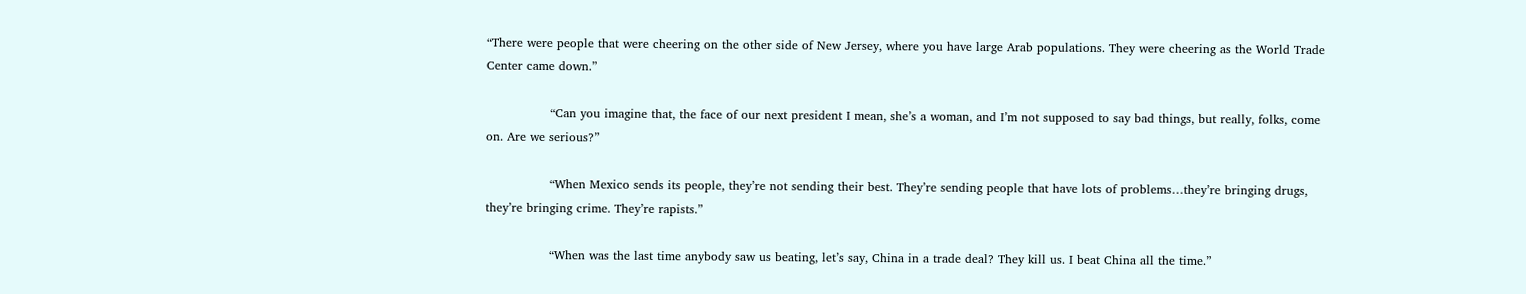“There were people that were cheering on the other side of New Jersey, where you have large Arab populations. They were cheering as the World Trade Center came down.”

                “Can you imagine that, the face of our next president I mean, she’s a woman, and I’m not supposed to say bad things, but really, folks, come on. Are we serious?”

                “When Mexico sends its people, they’re not sending their best. They’re sending people that have lots of problems…they’re bringing drugs, they’re bringing crime. They’re rapists.”

                “When was the last time anybody saw us beating, let’s say, China in a trade deal? They kill us. I beat China all the time.”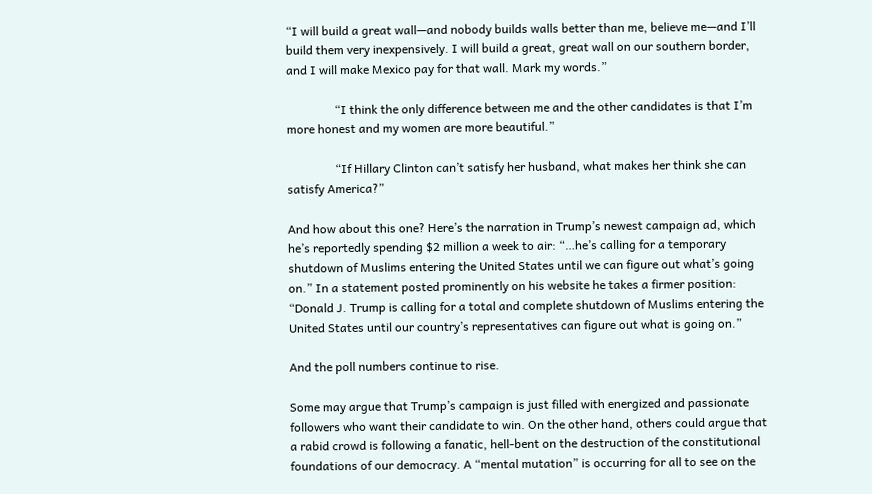“I will build a great wall—and nobody builds walls better than me, believe me—and I’ll build them very inexpensively. I will build a great, great wall on our southern border, and I will make Mexico pay for that wall. Mark my words.”

                “I think the only difference between me and the other candidates is that I’m more honest and my women are more beautiful.”

                “If Hillary Clinton can’t satisfy her husband, what makes her think she can satisfy America?”

And how about this one? Here’s the narration in Trump’s newest campaign ad, which he’s reportedly spending $2 million a week to air: “…he’s calling for a temporary shutdown of Muslims entering the United States until we can figure out what’s going on.” In a statement posted prominently on his website he takes a firmer position: “Donald J. Trump is calling for a total and complete shutdown of Muslims entering the United States until our country’s representatives can figure out what is going on.”

And the poll numbers continue to rise.

Some may argue that Trump’s campaign is just filled with energized and passionate followers who want their candidate to win. On the other hand, others could argue that a rabid crowd is following a fanatic, hell-bent on the destruction of the constitutional foundations of our democracy. A “mental mutation” is occurring for all to see on the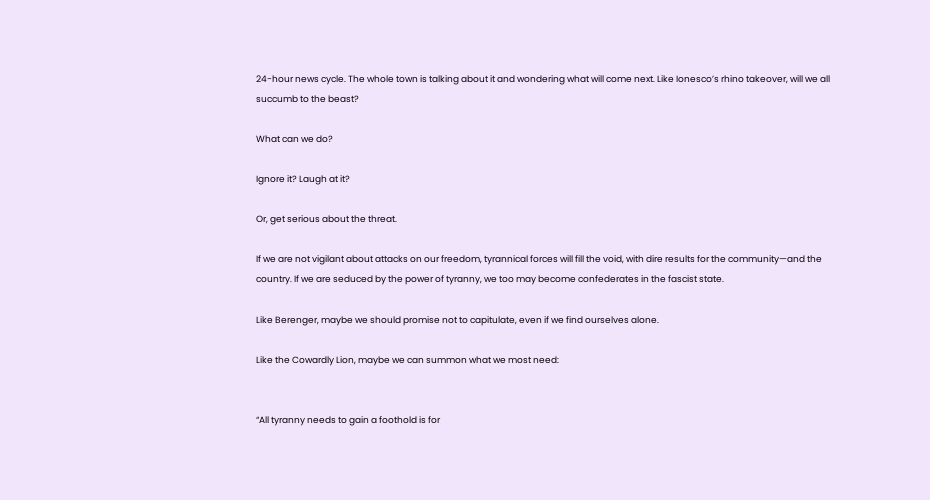24-hour news cycle. The whole town is talking about it and wondering what will come next. Like Ionesco’s rhino takeover, will we all succumb to the beast?

What can we do?

Ignore it? Laugh at it?

Or, get serious about the threat.

If we are not vigilant about attacks on our freedom, tyrannical forces will fill the void, with dire results for the community—and the country. If we are seduced by the power of tyranny, we too may become confederates in the fascist state.

Like Berenger, maybe we should promise not to capitulate, even if we find ourselves alone.

Like the Cowardly Lion, maybe we can summon what we most need:


“All tyranny needs to gain a foothold is for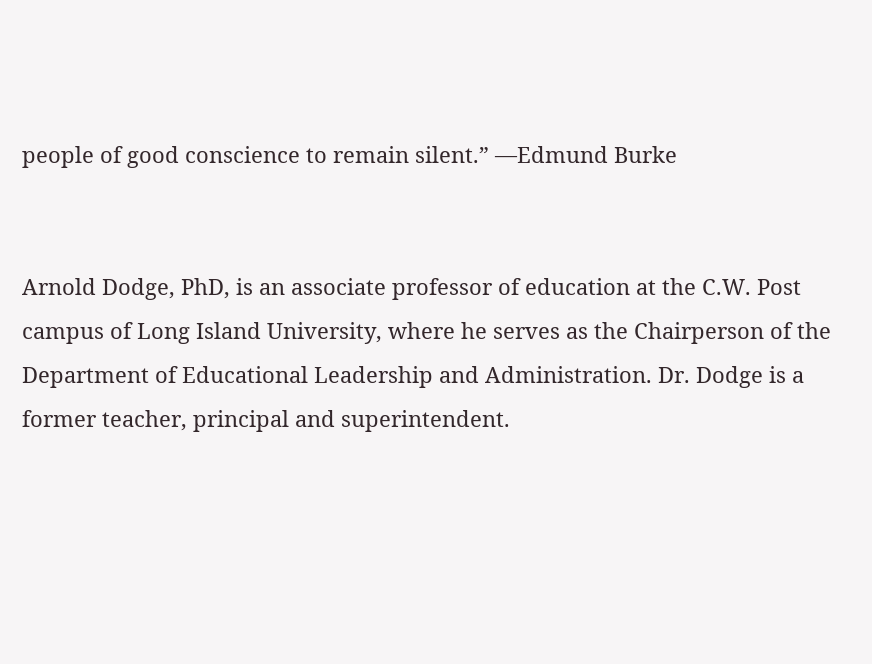people of good conscience to remain silent.” —Edmund Burke


Arnold Dodge, PhD, is an associate professor of education at the C.W. Post campus of Long Island University, where he serves as the Chairperson of the Department of Educational Leadership and Administration. Dr. Dodge is a former teacher, principal and superintendent.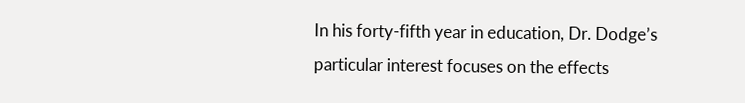In his forty-fifth year in education, Dr. Dodge’s particular interest focuses on the effects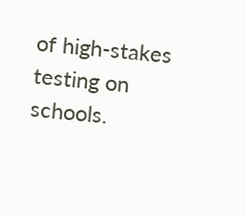of high-stakes testing on schools.